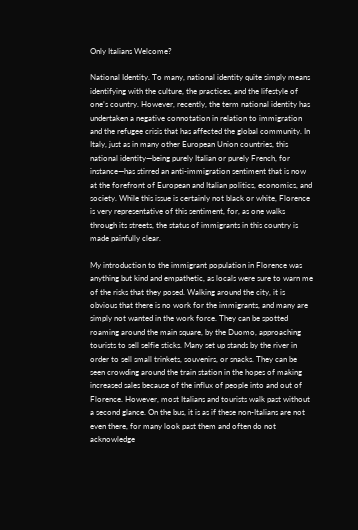Only Italians Welcome?

National Identity. To many, national identity quite simply means identifying with the culture, the practices, and the lifestyle of one’s country. However, recently, the term national identity has undertaken a negative connotation in relation to immigration and the refugee crisis that has affected the global community. In Italy, just as in many other European Union countries, this national identity—being purely Italian or purely French, for instance—has stirred an anti-immigration sentiment that is now at the forefront of European and Italian politics, economics, and society. While this issue is certainly not black or white, Florence is very representative of this sentiment, for, as one walks through its streets, the status of immigrants in this country is made painfully clear.

My introduction to the immigrant population in Florence was anything but kind and empathetic, as locals were sure to warn me of the risks that they posed. Walking around the city, it is obvious that there is no work for the immigrants, and many are simply not wanted in the work force. They can be spotted roaming around the main square, by the Duomo, approaching tourists to sell selfie sticks. Many set up stands by the river in order to sell small trinkets, souvenirs, or snacks. They can be seen crowding around the train station in the hopes of making increased sales because of the influx of people into and out of Florence. However, most Italians and tourists walk past without a second glance. On the bus, it is as if these non-Italians are not even there, for many look past them and often do not acknowledge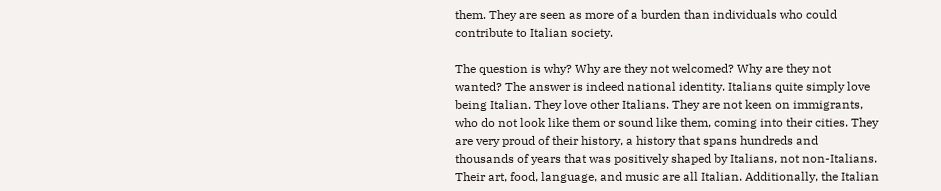them. They are seen as more of a burden than individuals who could contribute to Italian society.

The question is why? Why are they not welcomed? Why are they not wanted? The answer is indeed national identity. Italians quite simply love being Italian. They love other Italians. They are not keen on immigrants, who do not look like them or sound like them, coming into their cities. They are very proud of their history, a history that spans hundreds and thousands of years that was positively shaped by Italians, not non-Italians. Their art, food, language, and music are all Italian. Additionally, the Italian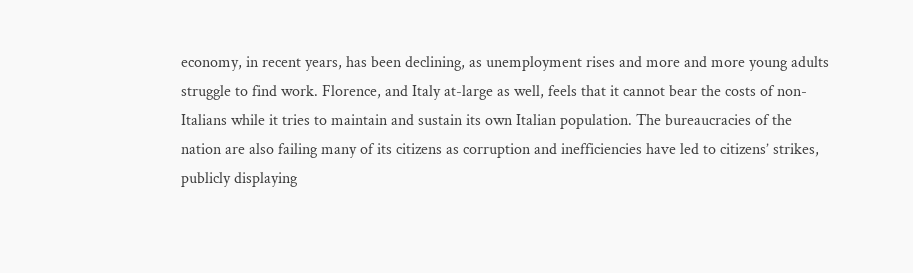economy, in recent years, has been declining, as unemployment rises and more and more young adults struggle to find work. Florence, and Italy at-large as well, feels that it cannot bear the costs of non-Italians while it tries to maintain and sustain its own Italian population. The bureaucracies of the nation are also failing many of its citizens as corruption and inefficiencies have led to citizens’ strikes, publicly displaying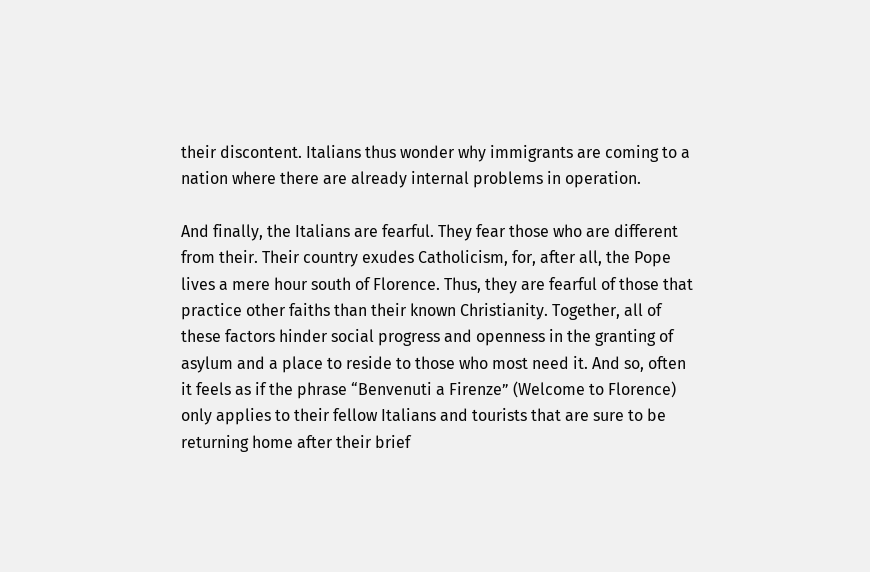their discontent. Italians thus wonder why immigrants are coming to a nation where there are already internal problems in operation.

And finally, the Italians are fearful. They fear those who are different from their. Their country exudes Catholicism, for, after all, the Pope lives a mere hour south of Florence. Thus, they are fearful of those that practice other faiths than their known Christianity. Together, all of these factors hinder social progress and openness in the granting of asylum and a place to reside to those who most need it. And so, often it feels as if the phrase “Benvenuti a Firenze” (Welcome to Florence) only applies to their fellow Italians and tourists that are sure to be returning home after their brief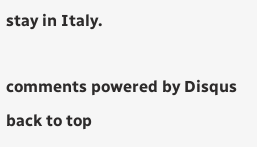stay in Italy.

comments powered by Disqus
back to top